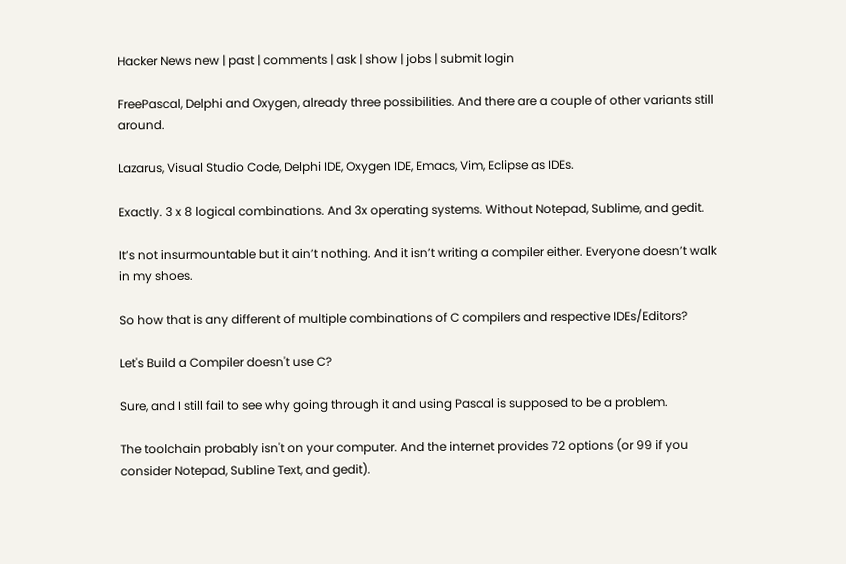Hacker News new | past | comments | ask | show | jobs | submit login

FreePascal, Delphi and Oxygen, already three possibilities. And there are a couple of other variants still around.

Lazarus, Visual Studio Code, Delphi IDE, Oxygen IDE, Emacs, Vim, Eclipse as IDEs.

Exactly. 3 x 8 logical combinations. And 3x operating systems. Without Notepad, Sublime, and gedit.

It’s not insurmountable but it ain’t nothing. And it isn’t writing a compiler either. Everyone doesn’t walk in my shoes.

So how that is any different of multiple combinations of C compilers and respective IDEs/Editors?

Let's Build a Compiler doesn't use C?

Sure, and I still fail to see why going through it and using Pascal is supposed to be a problem.

The toolchain probably isn't on your computer. And the internet provides 72 options (or 99 if you consider Notepad, Subline Text, and gedit).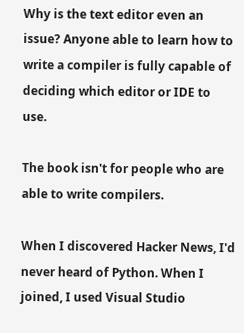Why is the text editor even an issue? Anyone able to learn how to write a compiler is fully capable of deciding which editor or IDE to use.

The book isn't for people who are able to write compilers.

When I discovered Hacker News, I'd never heard of Python. When I joined, I used Visual Studio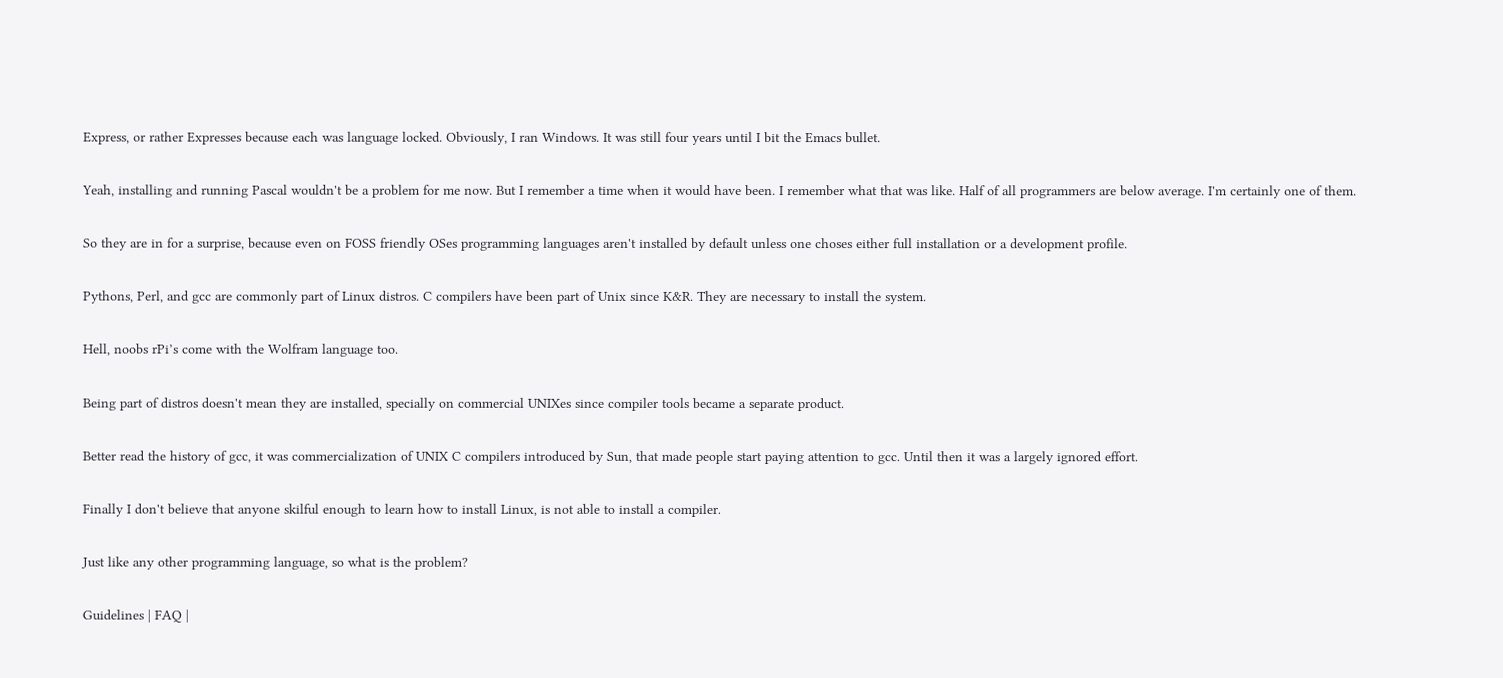Express, or rather Expresses because each was language locked. Obviously, I ran Windows. It was still four years until I bit the Emacs bullet.

Yeah, installing and running Pascal wouldn't be a problem for me now. But I remember a time when it would have been. I remember what that was like. Half of all programmers are below average. I'm certainly one of them.

So they are in for a surprise, because even on FOSS friendly OSes programming languages aren't installed by default unless one choses either full installation or a development profile.

Pythons, Perl, and gcc are commonly part of Linux distros. C compilers have been part of Unix since K&R. They are necessary to install the system.

Hell, noobs rPi’s come with the Wolfram language too.

Being part of distros doesn't mean they are installed, specially on commercial UNIXes since compiler tools became a separate product.

Better read the history of gcc, it was commercialization of UNIX C compilers introduced by Sun, that made people start paying attention to gcc. Until then it was a largely ignored effort.

Finally I don't believe that anyone skilful enough to learn how to install Linux, is not able to install a compiler.

Just like any other programming language, so what is the problem?

Guidelines | FAQ |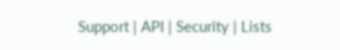Support | API | Security | Lists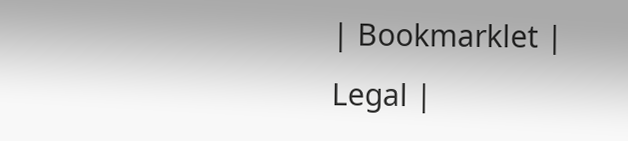| Bookmarklet | Legal |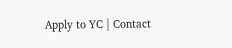Apply to YC | Contact